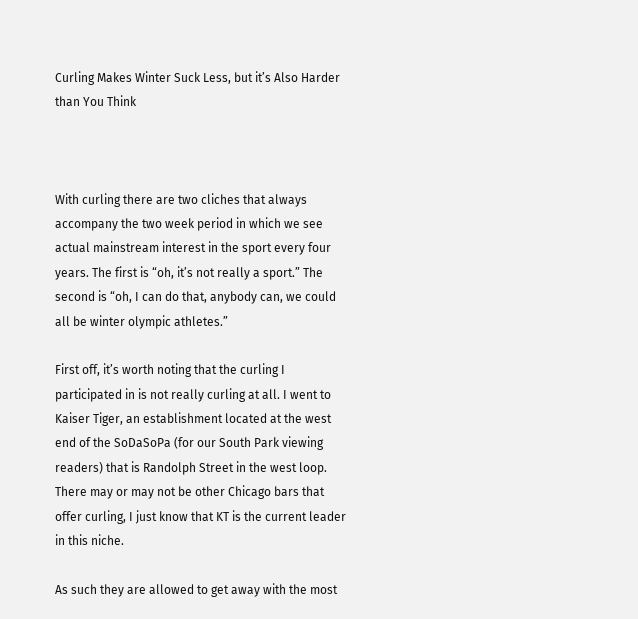Curling Makes Winter Suck Less, but it’s Also Harder than You Think



With curling there are two cliches that always accompany the two week period in which we see actual mainstream interest in the sport every four years. The first is “oh, it’s not really a sport.” The second is “oh, I can do that, anybody can, we could all be winter olympic athletes.”

First off, it’s worth noting that the curling I participated in is not really curling at all. I went to Kaiser Tiger, an establishment located at the west end of the SoDaSoPa (for our South Park viewing readers) that is Randolph Street in the west loop. There may or may not be other Chicago bars that offer curling, I just know that KT is the current leader in this niche.

As such they are allowed to get away with the most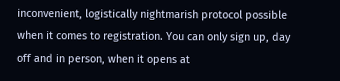inconvenient, logistically nightmarish protocol possible when it comes to registration. You can only sign up, day off and in person, when it opens at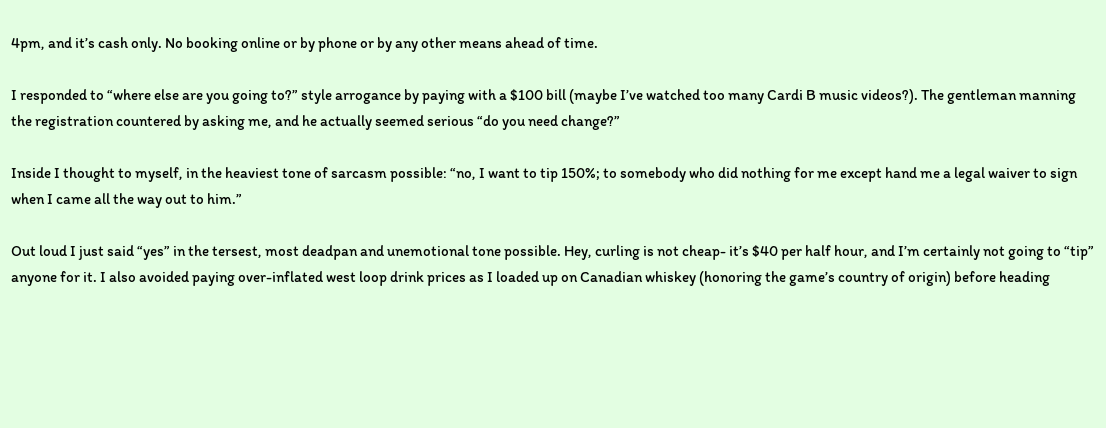4pm, and it’s cash only. No booking online or by phone or by any other means ahead of time.

I responded to “where else are you going to?” style arrogance by paying with a $100 bill (maybe I’ve watched too many Cardi B music videos?). The gentleman manning the registration countered by asking me, and he actually seemed serious “do you need change?”

Inside I thought to myself, in the heaviest tone of sarcasm possible: “no, I want to tip 150%; to somebody who did nothing for me except hand me a legal waiver to sign when I came all the way out to him.”

Out loud I just said “yes” in the tersest, most deadpan and unemotional tone possible. Hey, curling is not cheap- it’s $40 per half hour, and I’m certainly not going to “tip” anyone for it. I also avoided paying over-inflated west loop drink prices as I loaded up on Canadian whiskey (honoring the game’s country of origin) before heading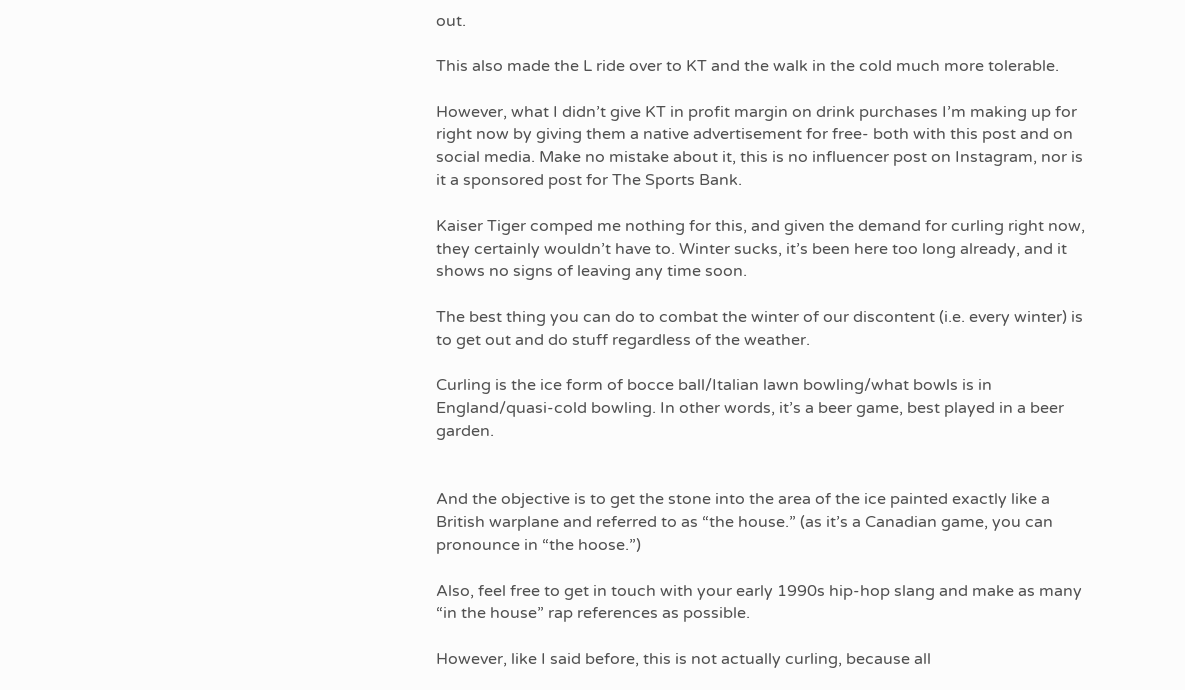out.

This also made the L ride over to KT and the walk in the cold much more tolerable.

However, what I didn’t give KT in profit margin on drink purchases I’m making up for right now by giving them a native advertisement for free- both with this post and on social media. Make no mistake about it, this is no influencer post on Instagram, nor is it a sponsored post for The Sports Bank.

Kaiser Tiger comped me nothing for this, and given the demand for curling right now, they certainly wouldn’t have to. Winter sucks, it’s been here too long already, and it shows no signs of leaving any time soon.

The best thing you can do to combat the winter of our discontent (i.e. every winter) is to get out and do stuff regardless of the weather.

Curling is the ice form of bocce ball/Italian lawn bowling/what bowls is in England/quasi-cold bowling. In other words, it’s a beer game, best played in a beer garden.


And the objective is to get the stone into the area of the ice painted exactly like a British warplane and referred to as “the house.” (as it’s a Canadian game, you can pronounce in “the hoose.”)

Also, feel free to get in touch with your early 1990s hip-hop slang and make as many “in the house” rap references as possible.

However, like I said before, this is not actually curling, because all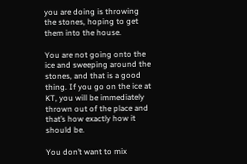you are doing is throwing the stones, hoping to get them into the house.

You are not going onto the ice and sweeping around the stones, and that is a good thing. If you go on the ice at KT, you will be immediately thrown out of the place and that’s how exactly how it should be.

You don’t want to mix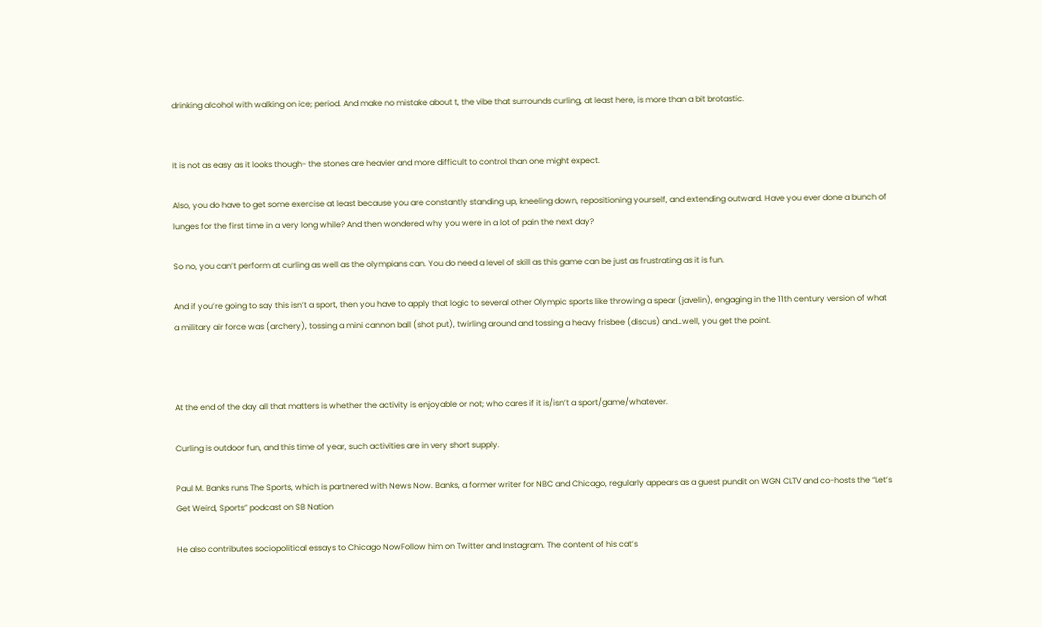drinking alcohol with walking on ice; period. And make no mistake about t, the vibe that surrounds curling, at least here, is more than a bit brotastic.


It is not as easy as it looks though- the stones are heavier and more difficult to control than one might expect.

Also, you do have to get some exercise at least because you are constantly standing up, kneeling down, repositioning yourself, and extending outward. Have you ever done a bunch of lunges for the first time in a very long while? And then wondered why you were in a lot of pain the next day?

So no, you can’t perform at curling as well as the olympians can. You do need a level of skill as this game can be just as frustrating as it is fun.

And if you’re going to say this isn’t a sport, then you have to apply that logic to several other Olympic sports like throwing a spear (javelin), engaging in the 11th century version of what a military air force was (archery), tossing a mini cannon ball (shot put), twirling around and tossing a heavy frisbee (discus) and…well, you get the point.



At the end of the day all that matters is whether the activity is enjoyable or not; who cares if it is/isn’t a sport/game/whatever.

Curling is outdoor fun, and this time of year, such activities are in very short supply.

Paul M. Banks runs The Sports, which is partnered with News Now. Banks, a former writer for NBC and Chicago, regularly appears as a guest pundit on WGN CLTV and co-hosts the “Let’s Get Weird, Sports” podcast on SB Nation

He also contributes sociopolitical essays to Chicago NowFollow him on Twitter and Instagram. The content of his cat’s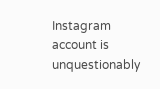Instagram account is unquestionably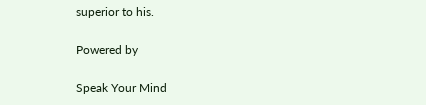superior to his.

Powered by

Speak Your Mind